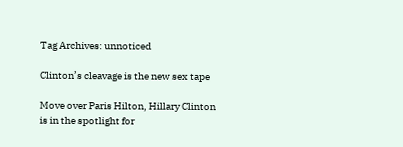Tag Archives: unnoticed

Clinton’s cleavage is the new sex tape

Move over Paris Hilton, Hillary Clinton is in the spotlight for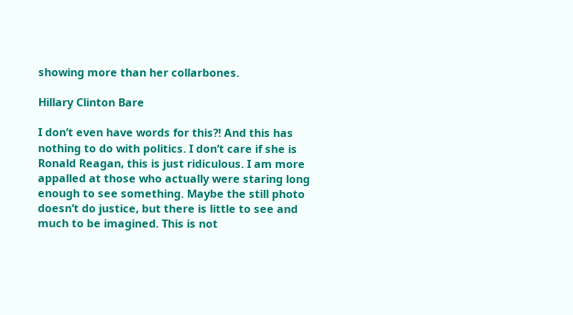showing more than her collarbones.

Hillary Clinton Bare

I don’t even have words for this?! And this has nothing to do with politics. I don’t care if she is Ronald Reagan, this is just ridiculous. I am more appalled at those who actually were staring long enough to see something. Maybe the still photo doesn’t do justice, but there is little to see and much to be imagined. This is not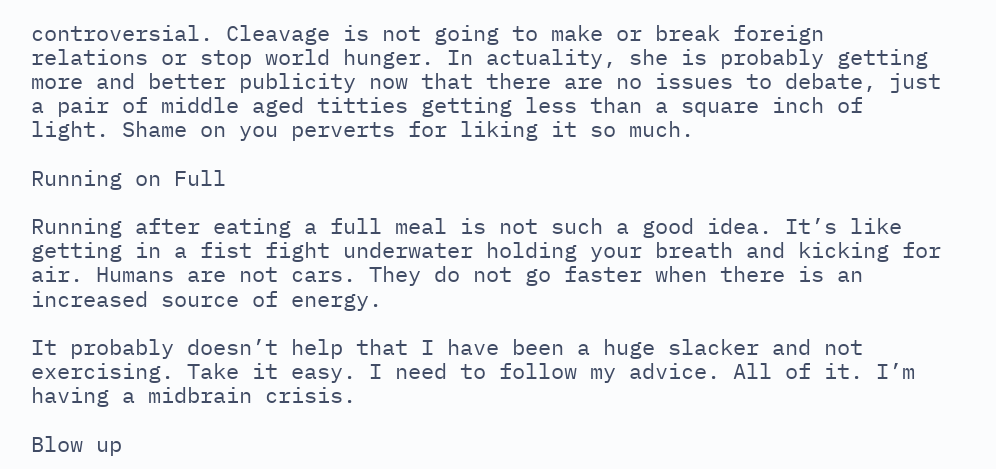controversial. Cleavage is not going to make or break foreign relations or stop world hunger. In actuality, she is probably getting more and better publicity now that there are no issues to debate, just a pair of middle aged titties getting less than a square inch of light. Shame on you perverts for liking it so much.

Running on Full

Running after eating a full meal is not such a good idea. It’s like getting in a fist fight underwater holding your breath and kicking for air. Humans are not cars. They do not go faster when there is an increased source of energy.

It probably doesn’t help that I have been a huge slacker and not exercising. Take it easy. I need to follow my advice. All of it. I’m having a midbrain crisis.

Blow up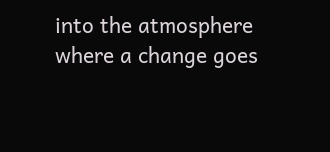into the atmosphere where a change goes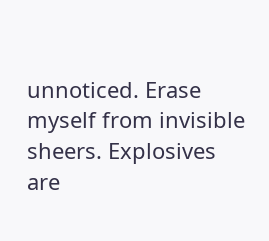unnoticed. Erase myself from invisible sheers. Explosives are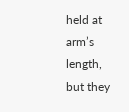held at arm’s length, but they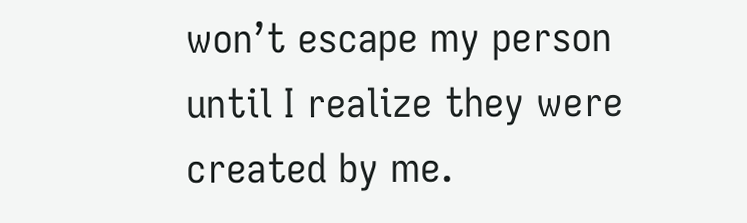won’t escape my person until I realize they were created by me.